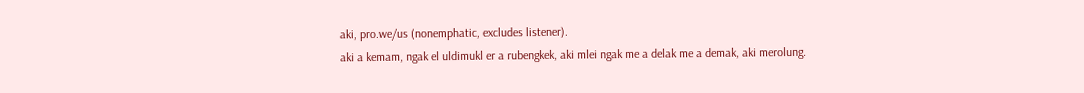aki, pro.we/us (nonemphatic, excludes listener).
aki a kemam, ngak el uldimukl er a rubengkek, aki mlei ngak me a delak me a demak, aki merolung.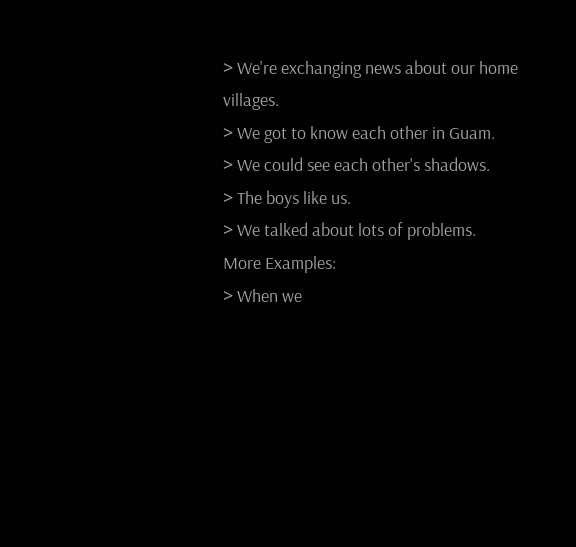> We're exchanging news about our home villages.
> We got to know each other in Guam.
> We could see each other's shadows.
> The boys like us.
> We talked about lots of problems.
More Examples:
> When we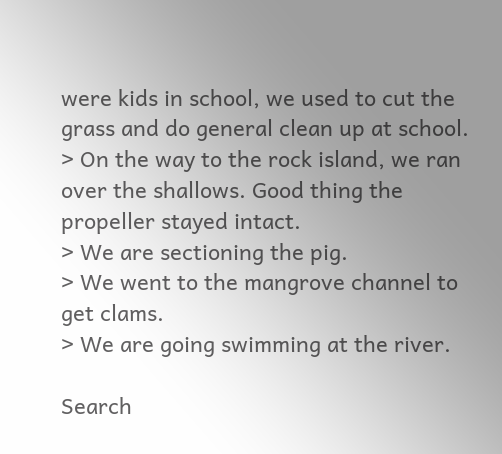were kids in school, we used to cut the grass and do general clean up at school.
> On the way to the rock island, we ran over the shallows. Good thing the propeller stayed intact.
> We are sectioning the pig.
> We went to the mangrove channel to get clams.
> We are going swimming at the river.

Search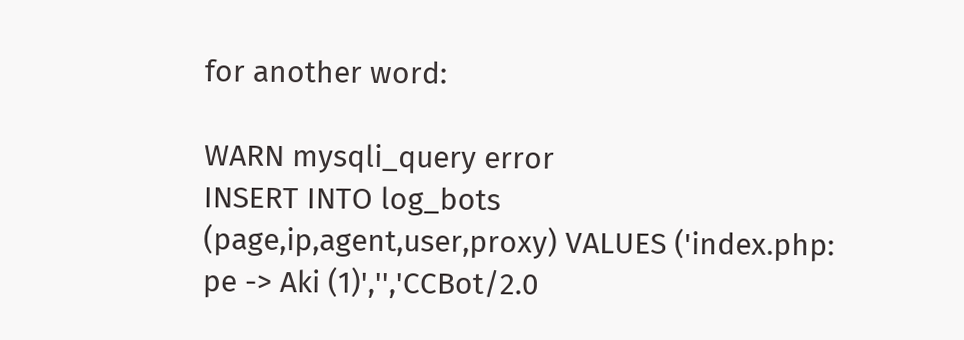for another word:

WARN mysqli_query error
INSERT INTO log_bots (page,ip,agent,user,proxy) VALUES ('index.php: pe -> Aki (1)','','CCBot/2.0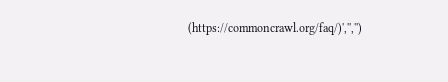(https://commoncrawl.org/faq/)','','')